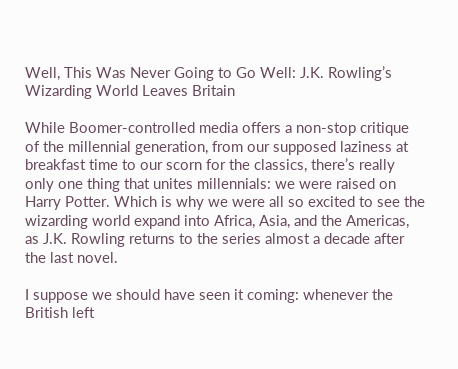Well, This Was Never Going to Go Well: J.K. Rowling’s Wizarding World Leaves Britain

While Boomer-controlled media offers a non-stop critique of the millennial generation, from our supposed laziness at breakfast time to our scorn for the classics, there’s really only one thing that unites millennials: we were raised on Harry Potter. Which is why we were all so excited to see the wizarding world expand into Africa, Asia, and the Americas, as J.K. Rowling returns to the series almost a decade after the last novel.

I suppose we should have seen it coming: whenever the British left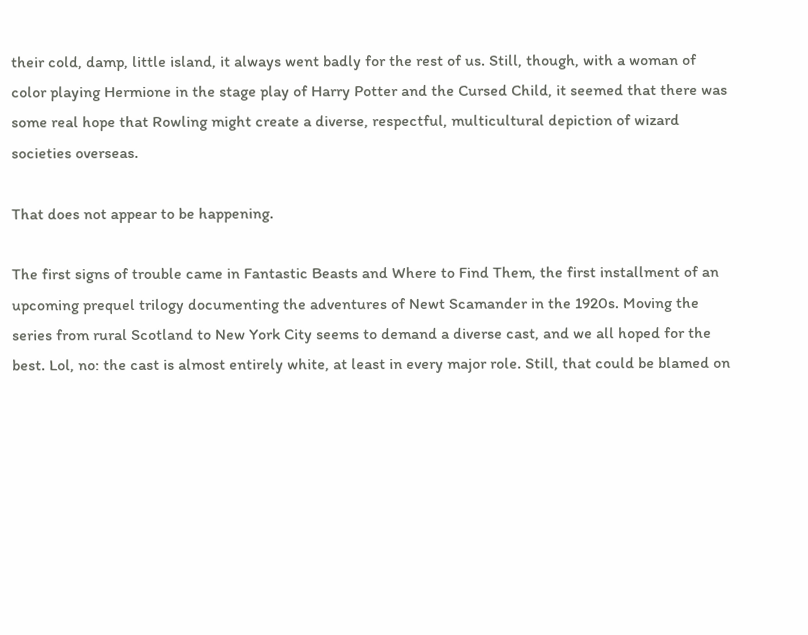their cold, damp, little island, it always went badly for the rest of us. Still, though, with a woman of color playing Hermione in the stage play of Harry Potter and the Cursed Child, it seemed that there was some real hope that Rowling might create a diverse, respectful, multicultural depiction of wizard societies overseas.

That does not appear to be happening.

The first signs of trouble came in Fantastic Beasts and Where to Find Them, the first installment of an upcoming prequel trilogy documenting the adventures of Newt Scamander in the 1920s. Moving the series from rural Scotland to New York City seems to demand a diverse cast, and we all hoped for the best. Lol, no: the cast is almost entirely white, at least in every major role. Still, that could be blamed on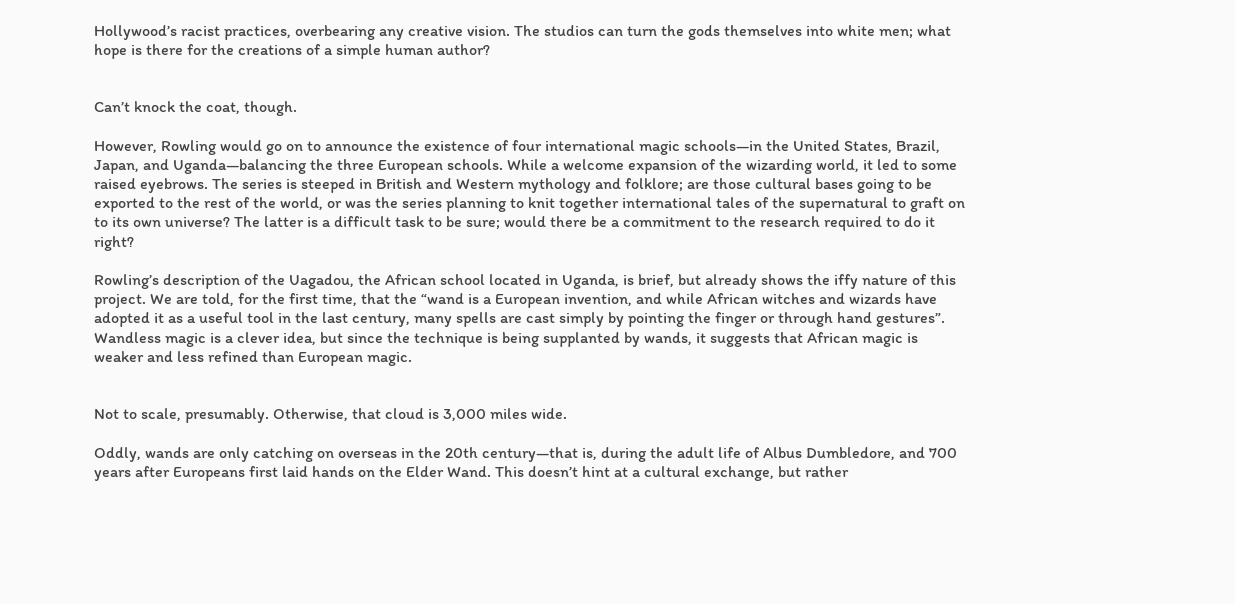Hollywood’s racist practices, overbearing any creative vision. The studios can turn the gods themselves into white men; what hope is there for the creations of a simple human author?


Can’t knock the coat, though.

However, Rowling would go on to announce the existence of four international magic schools—in the United States, Brazil, Japan, and Uganda—balancing the three European schools. While a welcome expansion of the wizarding world, it led to some raised eyebrows. The series is steeped in British and Western mythology and folklore; are those cultural bases going to be exported to the rest of the world, or was the series planning to knit together international tales of the supernatural to graft on to its own universe? The latter is a difficult task to be sure; would there be a commitment to the research required to do it right?

Rowling’s description of the Uagadou, the African school located in Uganda, is brief, but already shows the iffy nature of this project. We are told, for the first time, that the “wand is a European invention, and while African witches and wizards have adopted it as a useful tool in the last century, many spells are cast simply by pointing the finger or through hand gestures”. Wandless magic is a clever idea, but since the technique is being supplanted by wands, it suggests that African magic is weaker and less refined than European magic.


Not to scale, presumably. Otherwise, that cloud is 3,000 miles wide.

Oddly, wands are only catching on overseas in the 20th century—that is, during the adult life of Albus Dumbledore, and 700 years after Europeans first laid hands on the Elder Wand. This doesn’t hint at a cultural exchange, but rather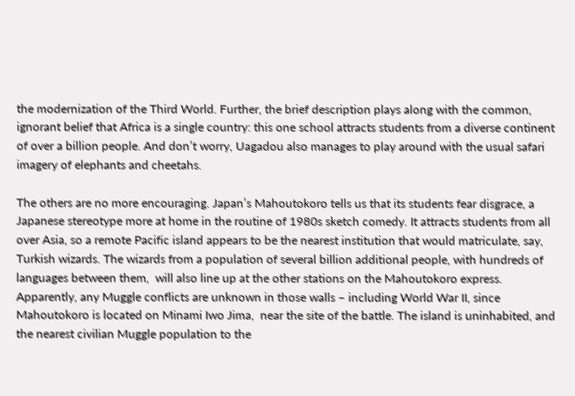the modernization of the Third World. Further, the brief description plays along with the common, ignorant belief that Africa is a single country: this one school attracts students from a diverse continent of over a billion people. And don’t worry, Uagadou also manages to play around with the usual safari imagery of elephants and cheetahs.

The others are no more encouraging. Japan’s Mahoutokoro tells us that its students fear disgrace, a Japanese stereotype more at home in the routine of 1980s sketch comedy. It attracts students from all over Asia, so a remote Pacific island appears to be the nearest institution that would matriculate, say, Turkish wizards. The wizards from a population of several billion additional people, with hundreds of languages between them,  will also line up at the other stations on the Mahoutokoro express. Apparently, any Muggle conflicts are unknown in those walls – including World War II, since Mahoutokoro is located on Minami Iwo Jima,  near the site of the battle. The island is uninhabited, and the nearest civilian Muggle population to the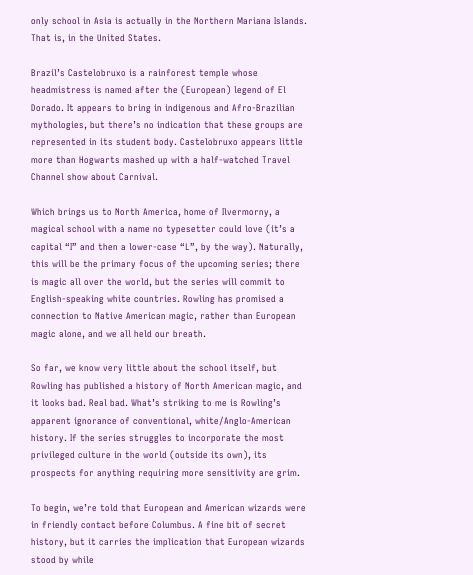only school in Asia is actually in the Northern Mariana Islands. That is, in the United States.

Brazil’s Castelobruxo is a rainforest temple whose headmistress is named after the (European) legend of El Dorado. It appears to bring in indigenous and Afro-Brazilian mythologies, but there’s no indication that these groups are represented in its student body. Castelobruxo appears little more than Hogwarts mashed up with a half-watched Travel Channel show about Carnival.

Which brings us to North America, home of Ilvermorny, a magical school with a name no typesetter could love (it’s a capital “I” and then a lower-case “L”, by the way). Naturally, this will be the primary focus of the upcoming series; there is magic all over the world, but the series will commit to English-speaking white countries. Rowling has promised a connection to Native American magic, rather than European magic alone, and we all held our breath.

So far, we know very little about the school itself, but Rowling has published a history of North American magic, and it looks bad. Real bad. What’s striking to me is Rowling’s apparent ignorance of conventional, white/Anglo-American history. If the series struggles to incorporate the most privileged culture in the world (outside its own), its prospects for anything requiring more sensitivity are grim.

To begin, we’re told that European and American wizards were in friendly contact before Columbus. A fine bit of secret history, but it carries the implication that European wizards stood by while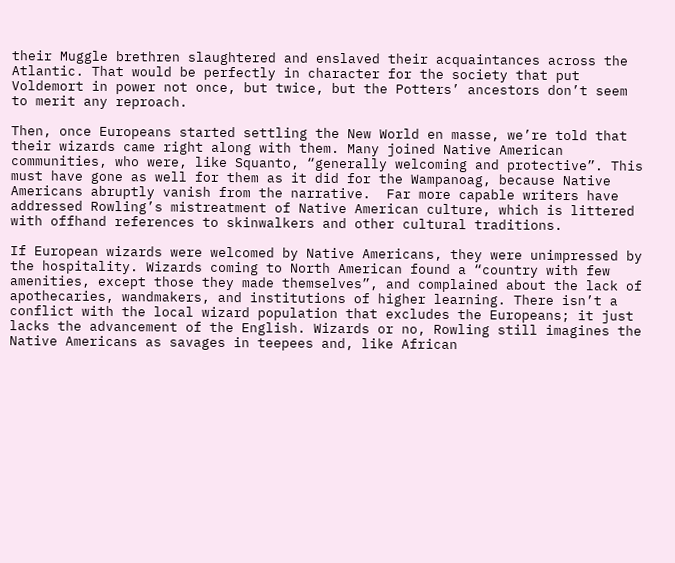their Muggle brethren slaughtered and enslaved their acquaintances across the Atlantic. That would be perfectly in character for the society that put Voldemort in power not once, but twice, but the Potters’ ancestors don’t seem to merit any reproach.

Then, once Europeans started settling the New World en masse, we’re told that their wizards came right along with them. Many joined Native American communities, who were, like Squanto, “generally welcoming and protective”. This must have gone as well for them as it did for the Wampanoag, because Native Americans abruptly vanish from the narrative.  Far more capable writers have addressed Rowling’s mistreatment of Native American culture, which is littered with offhand references to skinwalkers and other cultural traditions.

If European wizards were welcomed by Native Americans, they were unimpressed by the hospitality. Wizards coming to North American found a “country with few amenities, except those they made themselves”, and complained about the lack of apothecaries, wandmakers, and institutions of higher learning. There isn’t a conflict with the local wizard population that excludes the Europeans; it just lacks the advancement of the English. Wizards or no, Rowling still imagines the Native Americans as savages in teepees and, like African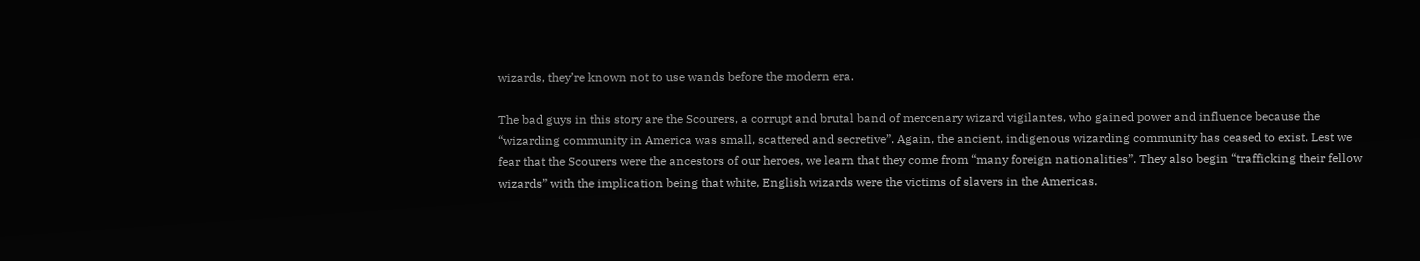wizards, they’re known not to use wands before the modern era.

The bad guys in this story are the Scourers, a corrupt and brutal band of mercenary wizard vigilantes, who gained power and influence because the “wizarding community in America was small, scattered and secretive”. Again, the ancient, indigenous wizarding community has ceased to exist. Lest we fear that the Scourers were the ancestors of our heroes, we learn that they come from “many foreign nationalities”. They also begin “trafficking their fellow wizards” with the implication being that white, English wizards were the victims of slavers in the Americas.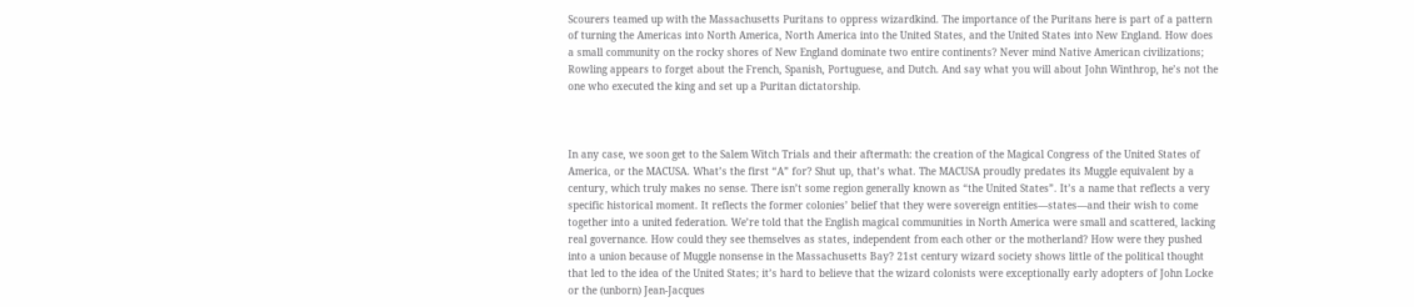Scourers teamed up with the Massachusetts Puritans to oppress wizardkind. The importance of the Puritans here is part of a pattern of turning the Americas into North America, North America into the United States, and the United States into New England. How does a small community on the rocky shores of New England dominate two entire continents? Never mind Native American civilizations; Rowling appears to forget about the French, Spanish, Portuguese, and Dutch. And say what you will about John Winthrop, he’s not the one who executed the king and set up a Puritan dictatorship.



In any case, we soon get to the Salem Witch Trials and their aftermath: the creation of the Magical Congress of the United States of America, or the MACUSA. What’s the first “A” for? Shut up, that’s what. The MACUSA proudly predates its Muggle equivalent by a century, which truly makes no sense. There isn’t some region generally known as “the United States”. It’s a name that reflects a very specific historical moment. It reflects the former colonies’ belief that they were sovereign entities—states—and their wish to come together into a united federation. We’re told that the English magical communities in North America were small and scattered, lacking real governance. How could they see themselves as states, independent from each other or the motherland? How were they pushed into a union because of Muggle nonsense in the Massachusetts Bay? 21st century wizard society shows little of the political thought that led to the idea of the United States; it’s hard to believe that the wizard colonists were exceptionally early adopters of John Locke or the (unborn) Jean-Jacques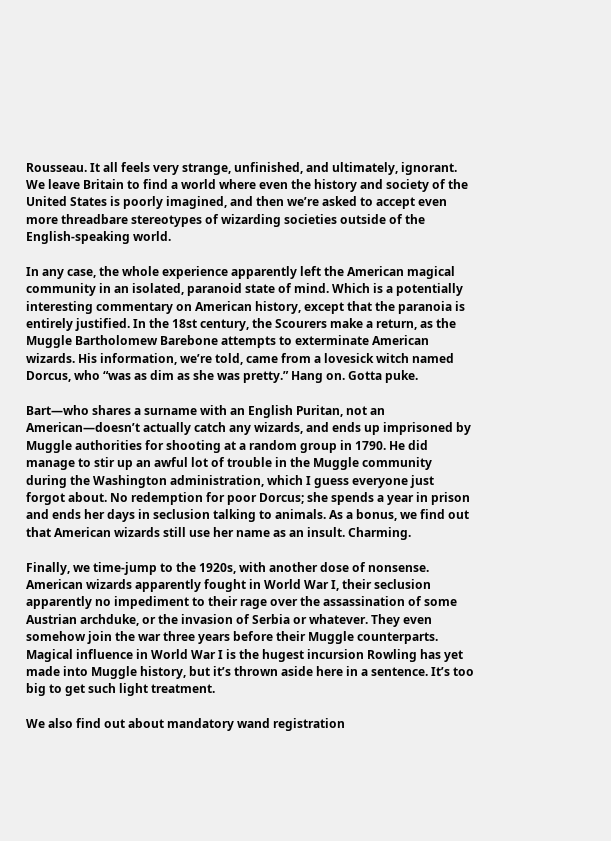Rousseau. It all feels very strange, unfinished, and ultimately, ignorant. We leave Britain to find a world where even the history and society of the United States is poorly imagined, and then we’re asked to accept even more threadbare stereotypes of wizarding societies outside of the English-speaking world.

In any case, the whole experience apparently left the American magical community in an isolated, paranoid state of mind. Which is a potentially interesting commentary on American history, except that the paranoia is entirely justified. In the 18st century, the Scourers make a return, as the Muggle Bartholomew Barebone attempts to exterminate American wizards. His information, we’re told, came from a lovesick witch named Dorcus, who “was as dim as she was pretty.” Hang on. Gotta puke.

Bart—who shares a surname with an English Puritan, not an American—doesn’t actually catch any wizards, and ends up imprisoned by Muggle authorities for shooting at a random group in 1790. He did manage to stir up an awful lot of trouble in the Muggle community during the Washington administration, which I guess everyone just forgot about. No redemption for poor Dorcus; she spends a year in prison and ends her days in seclusion talking to animals. As a bonus, we find out that American wizards still use her name as an insult. Charming.

Finally, we time-jump to the 1920s, with another dose of nonsense. American wizards apparently fought in World War I, their seclusion apparently no impediment to their rage over the assassination of some Austrian archduke, or the invasion of Serbia or whatever. They even somehow join the war three years before their Muggle counterparts. Magical influence in World War I is the hugest incursion Rowling has yet made into Muggle history, but it’s thrown aside here in a sentence. It’s too big to get such light treatment.

We also find out about mandatory wand registration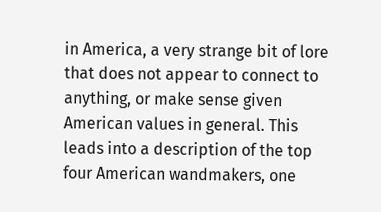in America, a very strange bit of lore that does not appear to connect to anything, or make sense given American values in general. This leads into a description of the top four American wandmakers, one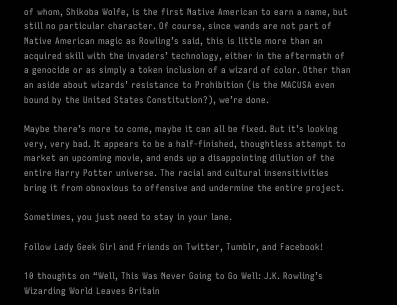of whom, Shikoba Wolfe, is the first Native American to earn a name, but still no particular character. Of course, since wands are not part of Native American magic as Rowling’s said, this is little more than an acquired skill with the invaders’ technology, either in the aftermath of a genocide or as simply a token inclusion of a wizard of color. Other than an aside about wizards’ resistance to Prohibition (is the MACUSA even bound by the United States Constitution?), we’re done.

Maybe there’s more to come, maybe it can all be fixed. But it’s looking very, very bad. It appears to be a half-finished, thoughtless attempt to market an upcoming movie, and ends up a disappointing dilution of the entire Harry Potter universe. The racial and cultural insensitivities bring it from obnoxious to offensive and undermine the entire project.

Sometimes, you just need to stay in your lane.

Follow Lady Geek Girl and Friends on Twitter, Tumblr, and Facebook!

10 thoughts on “Well, This Was Never Going to Go Well: J.K. Rowling’s Wizarding World Leaves Britain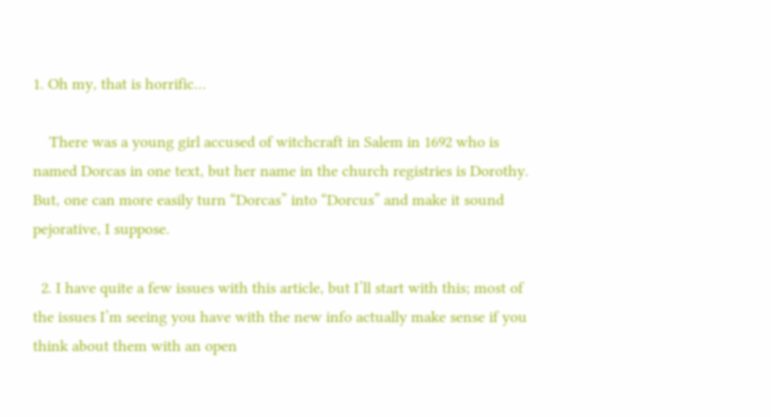1. Oh my, that is horrific…

    There was a young girl accused of witchcraft in Salem in 1692 who is named Dorcas in one text, but her name in the church registries is Dorothy. But, one can more easily turn “Dorcas” into “Dorcus” and make it sound pejorative, I suppose.

  2. I have quite a few issues with this article, but I’ll start with this; most of the issues I’m seeing you have with the new info actually make sense if you think about them with an open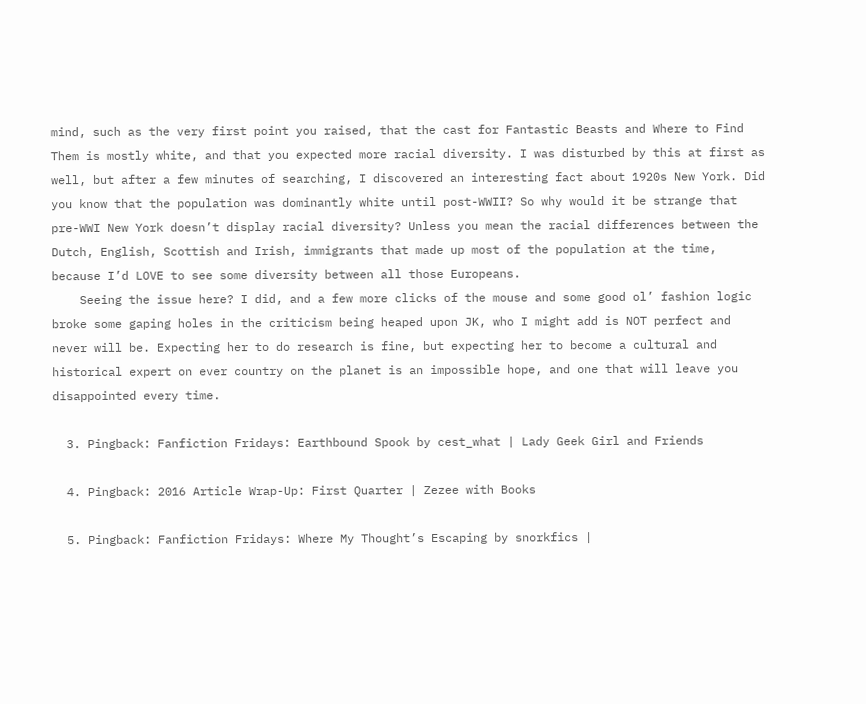mind, such as the very first point you raised, that the cast for Fantastic Beasts and Where to Find Them is mostly white, and that you expected more racial diversity. I was disturbed by this at first as well, but after a few minutes of searching, I discovered an interesting fact about 1920s New York. Did you know that the population was dominantly white until post-WWII? So why would it be strange that pre-WWI New York doesn’t display racial diversity? Unless you mean the racial differences between the Dutch, English, Scottish and Irish, immigrants that made up most of the population at the time, because I’d LOVE to see some diversity between all those Europeans.
    Seeing the issue here? I did, and a few more clicks of the mouse and some good ol’ fashion logic broke some gaping holes in the criticism being heaped upon JK, who I might add is NOT perfect and never will be. Expecting her to do research is fine, but expecting her to become a cultural and historical expert on ever country on the planet is an impossible hope, and one that will leave you disappointed every time.

  3. Pingback: Fanfiction Fridays: Earthbound Spook by cest_what | Lady Geek Girl and Friends

  4. Pingback: 2016 Article Wrap-Up: First Quarter | Zezee with Books

  5. Pingback: Fanfiction Fridays: Where My Thought’s Escaping by snorkfics |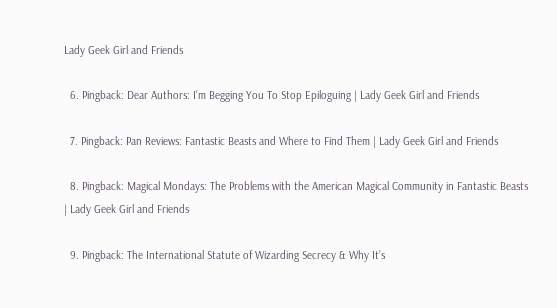Lady Geek Girl and Friends

  6. Pingback: Dear Authors: I’m Begging You To Stop Epiloguing | Lady Geek Girl and Friends

  7. Pingback: Pan Reviews: Fantastic Beasts and Where to Find Them | Lady Geek Girl and Friends

  8. Pingback: Magical Mondays: The Problems with the American Magical Community in Fantastic Beasts | Lady Geek Girl and Friends

  9. Pingback: The International Statute of Wizarding Secrecy & Why It’s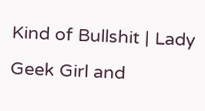Kind of Bullshit | Lady Geek Girl and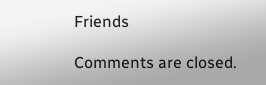Friends

Comments are closed.